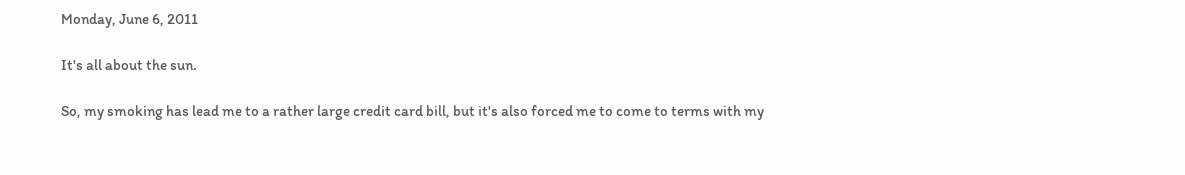Monday, June 6, 2011

It's all about the sun.

So, my smoking has lead me to a rather large credit card bill, but it's also forced me to come to terms with my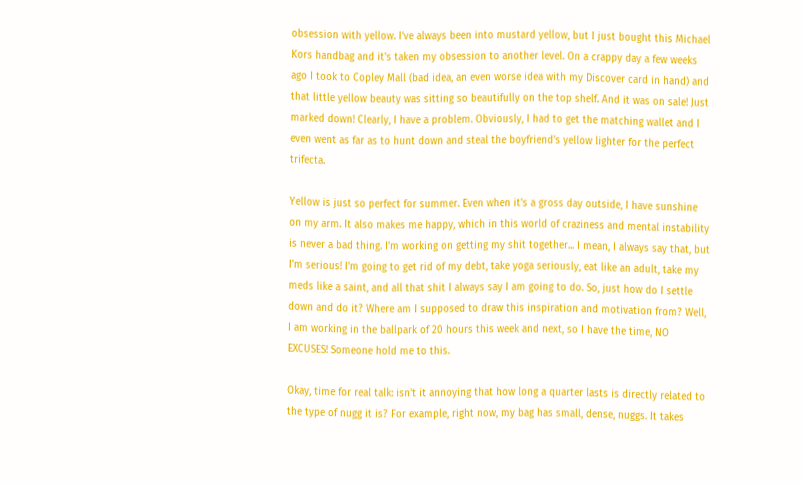obsession with yellow. I've always been into mustard yellow, but I just bought this Michael Kors handbag and it's taken my obsession to another level. On a crappy day a few weeks ago I took to Copley Mall (bad idea, an even worse idea with my Discover card in hand) and that little yellow beauty was sitting so beautifully on the top shelf. And it was on sale! Just marked down! Clearly, I have a problem. Obviously, I had to get the matching wallet and I even went as far as to hunt down and steal the boyfriend's yellow lighter for the perfect trifecta.

Yellow is just so perfect for summer. Even when it's a gross day outside, I have sunshine on my arm. It also makes me happy, which in this world of craziness and mental instability is never a bad thing. I'm working on getting my shit together... I mean, I always say that, but I'm serious! I'm going to get rid of my debt, take yoga seriously, eat like an adult, take my meds like a saint, and all that shit I always say I am going to do. So, just how do I settle down and do it? Where am I supposed to draw this inspiration and motivation from? Well, I am working in the ballpark of 20 hours this week and next, so I have the time, NO EXCUSES! Someone hold me to this.

Okay, time for real talk: isn't it annoying that how long a quarter lasts is directly related to the type of nugg it is? For example, right now, my bag has small, dense, nuggs. It takes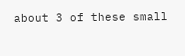about 3 of these small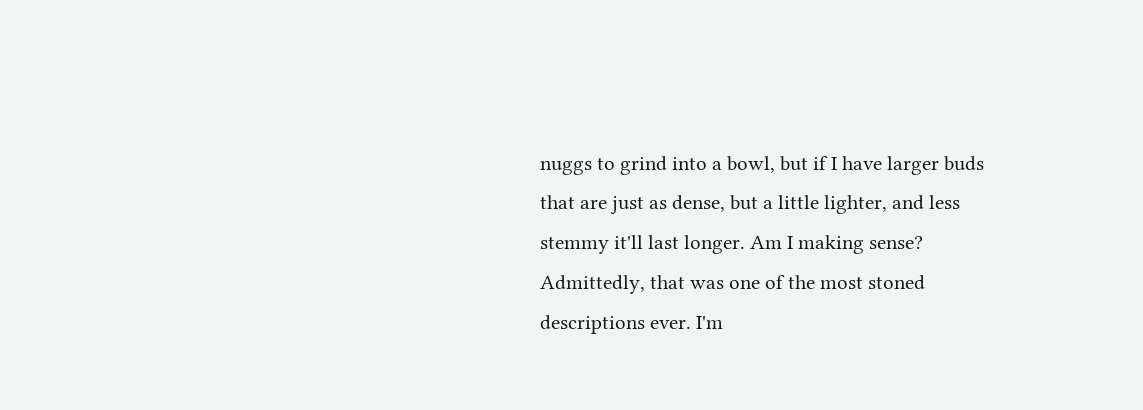nuggs to grind into a bowl, but if I have larger buds that are just as dense, but a little lighter, and less stemmy it'll last longer. Am I making sense? Admittedly, that was one of the most stoned descriptions ever. I'm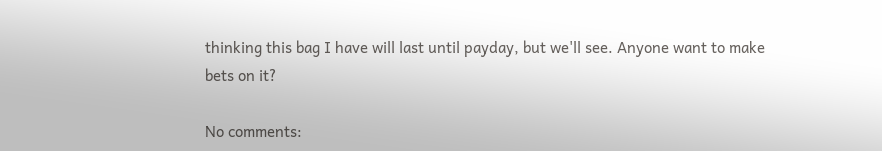thinking this bag I have will last until payday, but we'll see. Anyone want to make bets on it?

No comments: